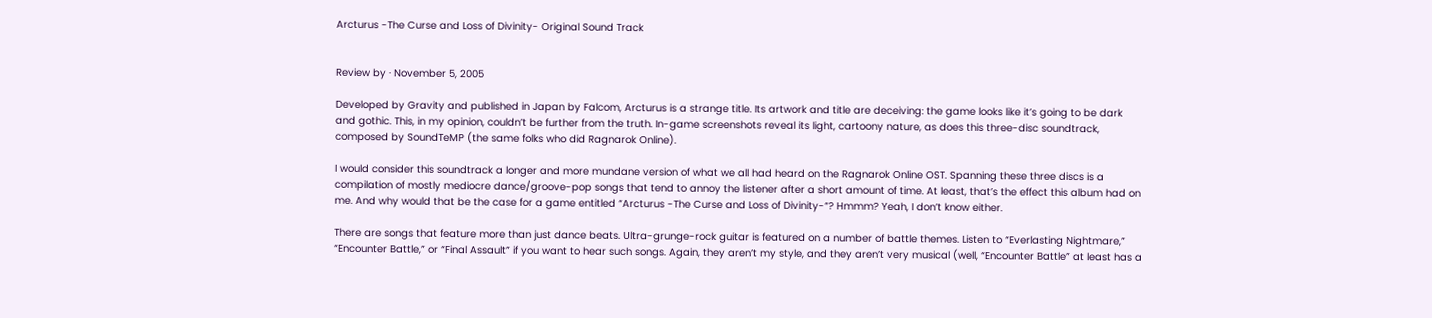Arcturus -The Curse and Loss of Divinity- Original Sound Track


Review by · November 5, 2005

Developed by Gravity and published in Japan by Falcom, Arcturus is a strange title. Its artwork and title are deceiving: the game looks like it’s going to be dark and gothic. This, in my opinion, couldn’t be further from the truth. In-game screenshots reveal its light, cartoony nature, as does this three-disc soundtrack, composed by SoundTeMP (the same folks who did Ragnarok Online).

I would consider this soundtrack a longer and more mundane version of what we all had heard on the Ragnarok Online OST. Spanning these three discs is a compilation of mostly mediocre dance/groove-pop songs that tend to annoy the listener after a short amount of time. At least, that’s the effect this album had on me. And why would that be the case for a game entitled “Arcturus -The Curse and Loss of Divinity-“? Hmmm? Yeah, I don’t know either.

There are songs that feature more than just dance beats. Ultra-grunge-rock guitar is featured on a number of battle themes. Listen to “Everlasting Nightmare,” “Encounter Battle,” or “Final Assault” if you want to hear such songs. Again, they aren’t my style, and they aren’t very musical (well, “Encounter Battle” at least has a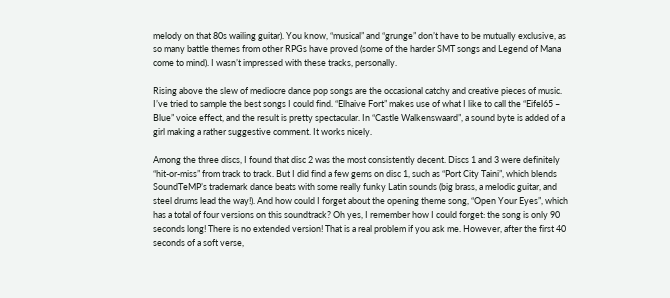melody on that 80s wailing guitar). You know, “musical” and “grunge” don’t have to be mutually exclusive, as so many battle themes from other RPGs have proved (some of the harder SMT songs and Legend of Mana come to mind). I wasn’t impressed with these tracks, personally.

Rising above the slew of mediocre dance pop songs are the occasional catchy and creative pieces of music. I’ve tried to sample the best songs I could find. “Elhaive Fort” makes use of what I like to call the “Eifel65 – Blue” voice effect, and the result is pretty spectacular. In “Castle Walkenswaard”, a sound byte is added of a girl making a rather suggestive comment. It works nicely.

Among the three discs, I found that disc 2 was the most consistently decent. Discs 1 and 3 were definitely “hit-or-miss” from track to track. But I did find a few gems on disc 1, such as “Port City Taini”, which blends SoundTeMP’s trademark dance beats with some really funky Latin sounds (big brass, a melodic guitar, and steel drums lead the way!). And how could I forget about the opening theme song, “Open Your Eyes”, which has a total of four versions on this soundtrack? Oh yes, I remember how I could forget: the song is only 90 seconds long! There is no extended version! That is a real problem if you ask me. However, after the first 40 seconds of a soft verse,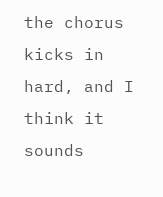the chorus kicks in hard, and I think it sounds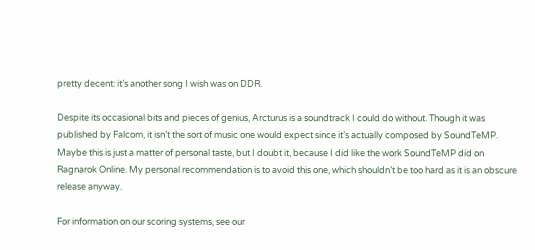pretty decent: it’s another song I wish was on DDR.

Despite its occasional bits and pieces of genius, Arcturus is a soundtrack I could do without. Though it was published by Falcom, it isn’t the sort of music one would expect since it’s actually composed by SoundTeMP. Maybe this is just a matter of personal taste, but I doubt it, because I did like the work SoundTeMP did on Ragnarok Online. My personal recommendation is to avoid this one, which shouldn’t be too hard as it is an obscure release anyway.

For information on our scoring systems, see our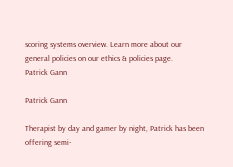scoring systems overview. Learn more about our general policies on our ethics & policies page.
Patrick Gann

Patrick Gann

Therapist by day and gamer by night, Patrick has been offering semi-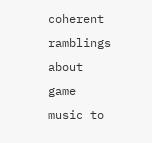coherent ramblings about game music to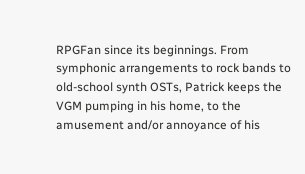RPGFan since its beginnings. From symphonic arrangements to rock bands to old-school synth OSTs, Patrick keeps the VGM pumping in his home, to the amusement and/or annoyance of his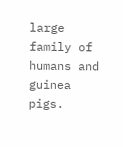large family of humans and guinea pigs.